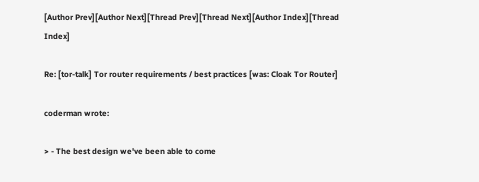[Author Prev][Author Next][Thread Prev][Thread Next][Author Index][Thread Index]

Re: [tor-talk] Tor router requirements / best practices [was: Cloak Tor Router]

coderman wrote:

> - The best design we've been able to come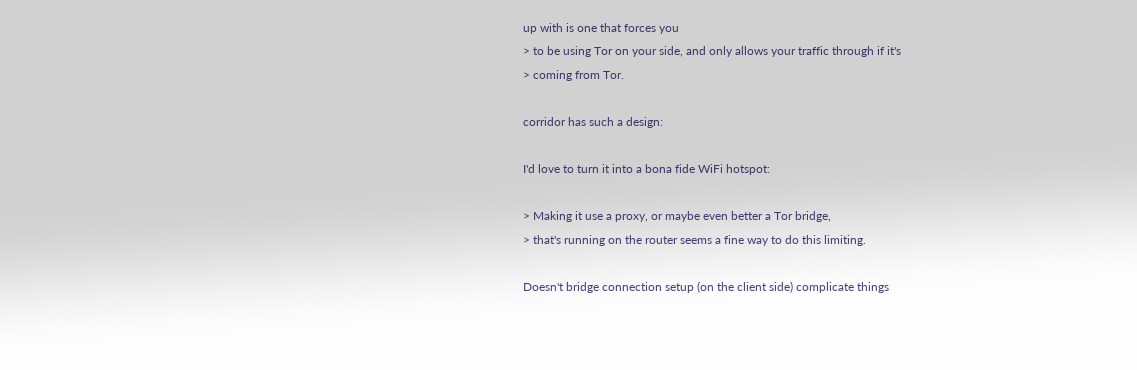up with is one that forces you
> to be using Tor on your side, and only allows your traffic through if it's
> coming from Tor.

corridor has such a design:

I'd love to turn it into a bona fide WiFi hotspot:

> Making it use a proxy, or maybe even better a Tor bridge,
> that's running on the router seems a fine way to do this limiting.

Doesn't bridge connection setup (on the client side) complicate things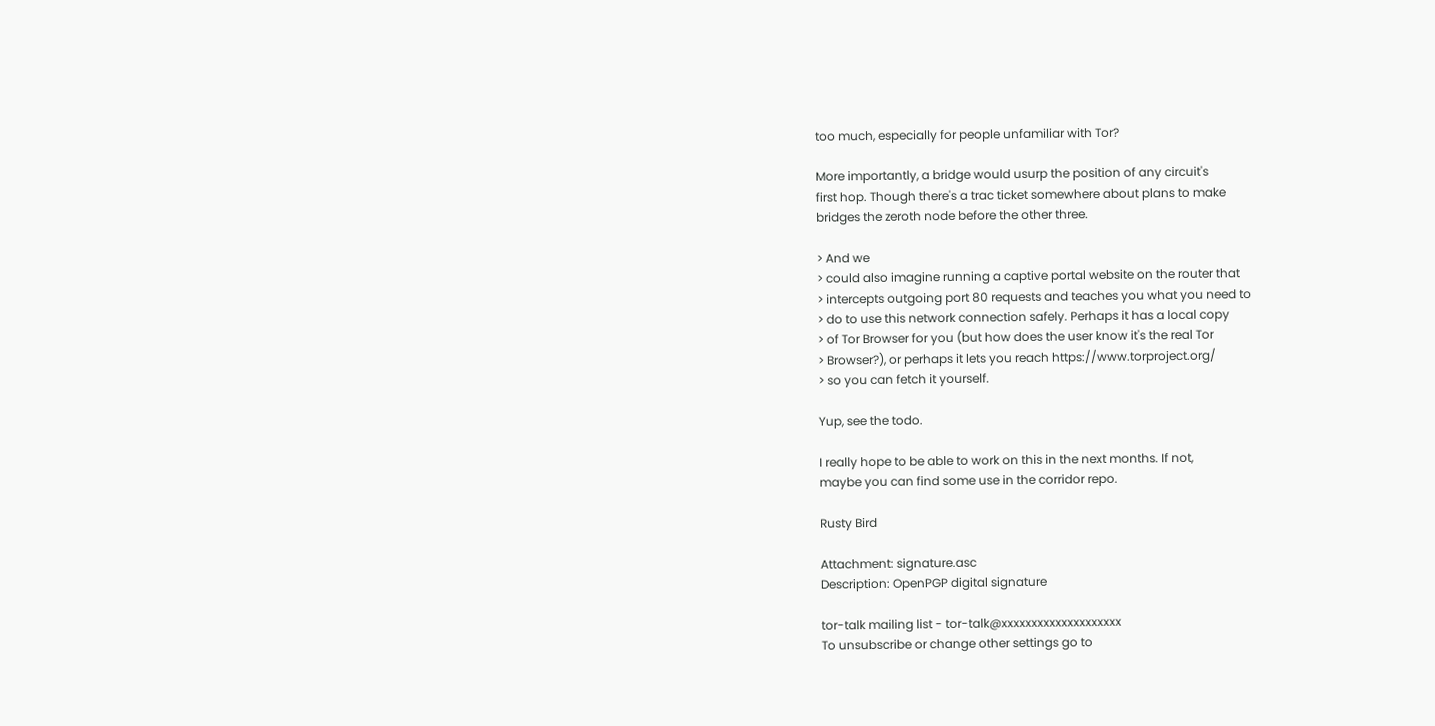too much, especially for people unfamiliar with Tor?

More importantly, a bridge would usurp the position of any circuit's
first hop. Though there's a trac ticket somewhere about plans to make
bridges the zeroth node before the other three.

> And we
> could also imagine running a captive portal website on the router that
> intercepts outgoing port 80 requests and teaches you what you need to
> do to use this network connection safely. Perhaps it has a local copy
> of Tor Browser for you (but how does the user know it's the real Tor
> Browser?), or perhaps it lets you reach https://www.torproject.org/
> so you can fetch it yourself.

Yup, see the todo.

I really hope to be able to work on this in the next months. If not,
maybe you can find some use in the corridor repo.

Rusty Bird

Attachment: signature.asc
Description: OpenPGP digital signature

tor-talk mailing list - tor-talk@xxxxxxxxxxxxxxxxxxxx
To unsubscribe or change other settings go to